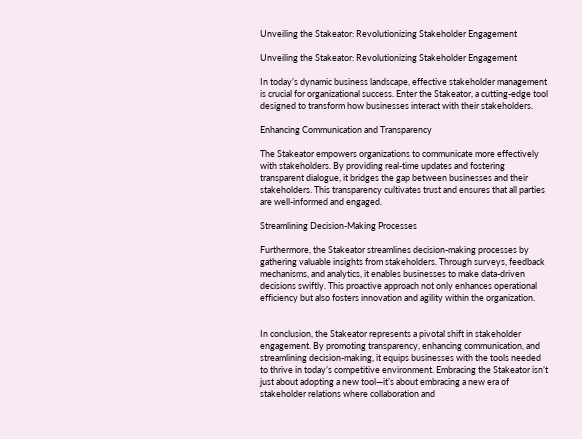Unveiling the Stakeator: Revolutionizing Stakeholder Engagement

Unveiling the Stakeator: Revolutionizing Stakeholder Engagement

In today’s dynamic business landscape, effective stakeholder management is crucial for organizational success. Enter the Stakeator, a cutting-edge tool designed to transform how businesses interact with their stakeholders.

Enhancing Communication and Transparency

The Stakeator empowers organizations to communicate more effectively with stakeholders. By providing real-time updates and fostering transparent dialogue, it bridges the gap between businesses and their stakeholders. This transparency cultivates trust and ensures that all parties are well-informed and engaged.

Streamlining Decision-Making Processes

Furthermore, the Stakeator streamlines decision-making processes by gathering valuable insights from stakeholders. Through surveys, feedback mechanisms, and analytics, it enables businesses to make data-driven decisions swiftly. This proactive approach not only enhances operational efficiency but also fosters innovation and agility within the organization.


In conclusion, the Stakeator represents a pivotal shift in stakeholder engagement. By promoting transparency, enhancing communication, and streamlining decision-making, it equips businesses with the tools needed to thrive in today’s competitive environment. Embracing the Stakeator isn’t just about adopting a new tool—it’s about embracing a new era of stakeholder relations where collaboration and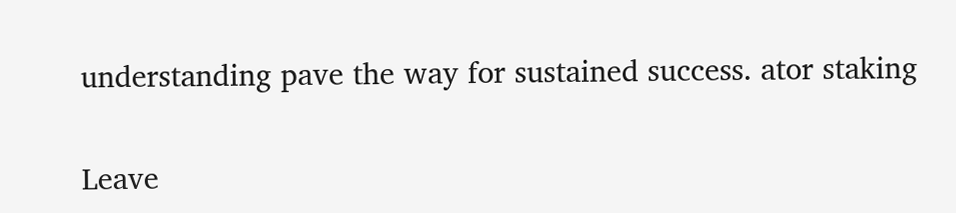understanding pave the way for sustained success. ator staking

Leave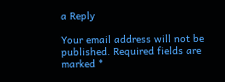a Reply

Your email address will not be published. Required fields are marked *